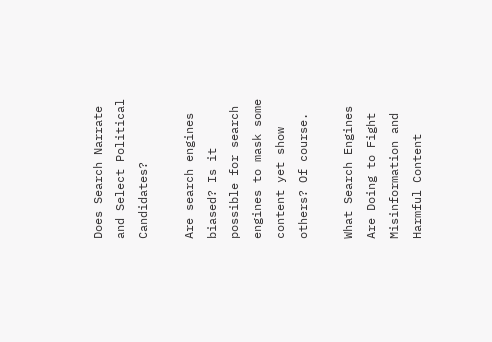Does Search Narrate and Select Political Candidates?

Are search engines biased? Is it possible for search engines to mask some content yet show others? Of course.

What Search Engines Are Doing to Fight Misinformation and Harmful Content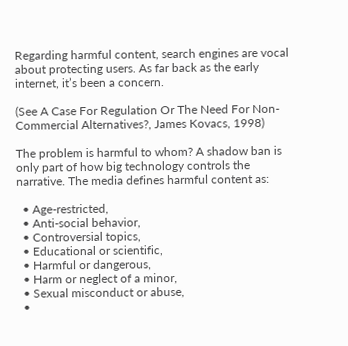Regarding harmful content, search engines are vocal about protecting users. As far back as the early internet, it’s been a concern.

(See A Case For Regulation Or The Need For Non-Commercial Alternatives?, James Kovacs, 1998)

The problem is harmful to whom? A shadow ban is only part of how big technology controls the narrative. The media defines harmful content as:

  • Age-restricted,
  • Anti-social behavior,
  • Controversial topics,
  • Educational or scientific,
  • Harmful or dangerous,
  • Harm or neglect of a minor,
  • Sexual misconduct or abuse,
  •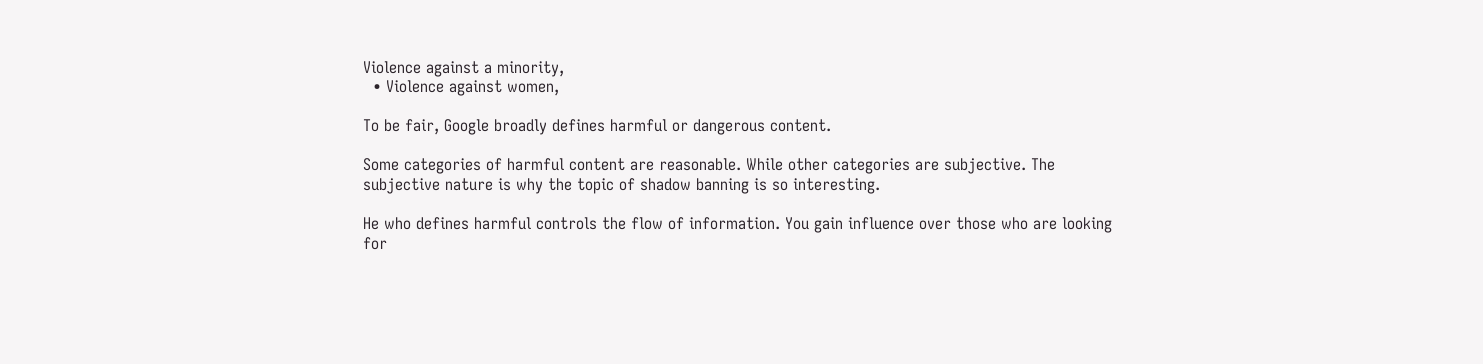Violence against a minority,
  • Violence against women,

To be fair, Google broadly defines harmful or dangerous content.

Some categories of harmful content are reasonable. While other categories are subjective. The subjective nature is why the topic of shadow banning is so interesting.

He who defines harmful controls the flow of information. You gain influence over those who are looking for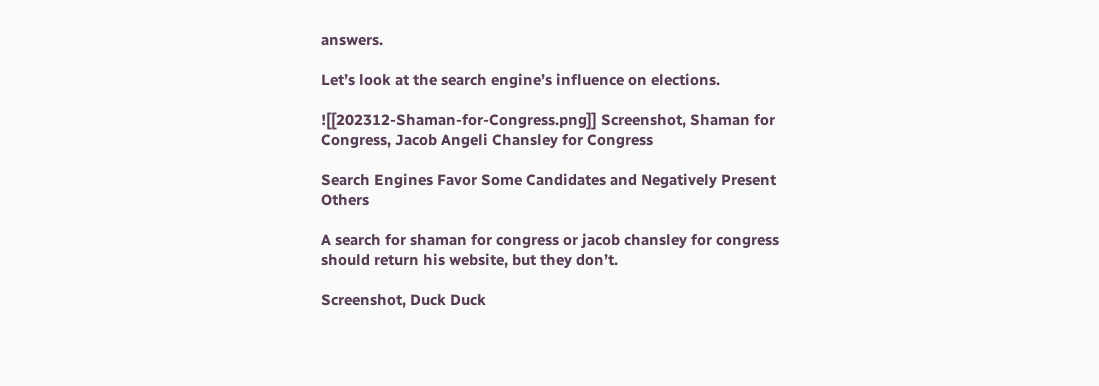answers.

Let’s look at the search engine’s influence on elections.

![[202312-Shaman-for-Congress.png]] Screenshot, Shaman for Congress, Jacob Angeli Chansley for Congress

Search Engines Favor Some Candidates and Negatively Present Others

A search for shaman for congress or jacob chansley for congress should return his website, but they don’t.

Screenshot, Duck Duck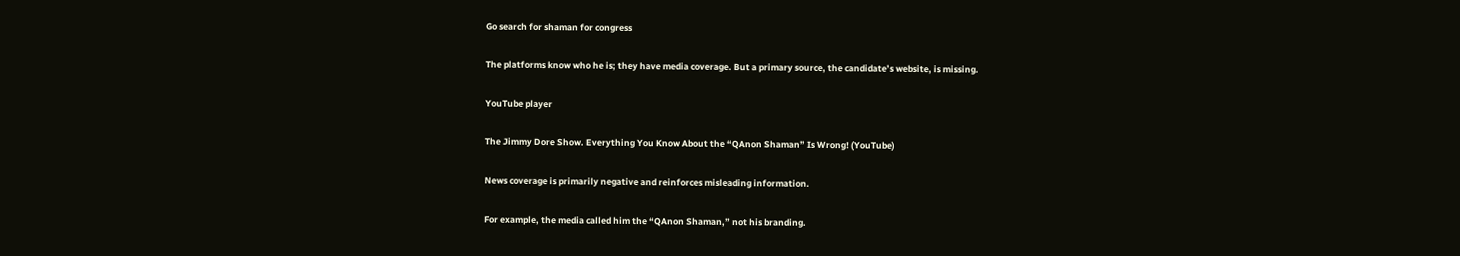Go search for shaman for congress

The platforms know who he is; they have media coverage. But a primary source, the candidate’s website, is missing.

YouTube player

The Jimmy Dore Show. Everything You Know About the “QAnon Shaman” Is Wrong! (YouTube)

News coverage is primarily negative and reinforces misleading information.

For example, the media called him the “QAnon Shaman,” not his branding.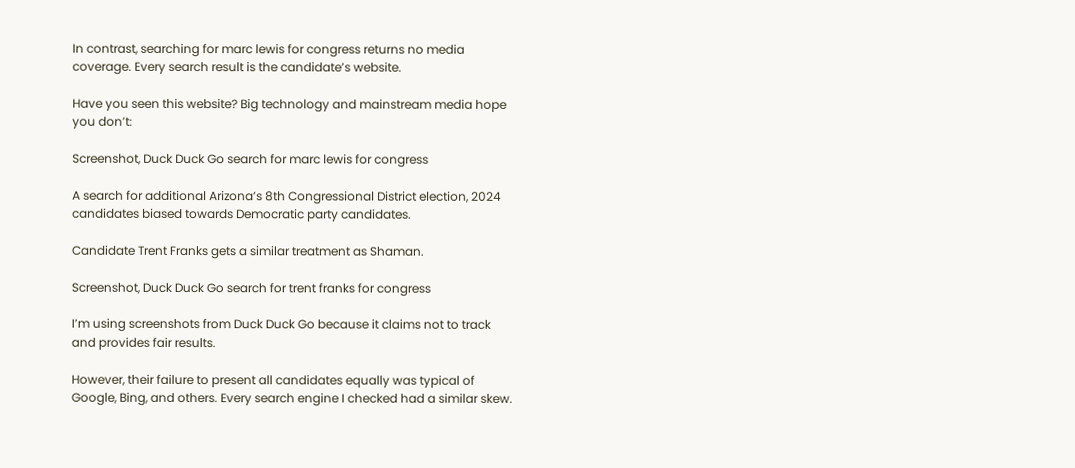In contrast, searching for marc lewis for congress returns no media coverage. Every search result is the candidate’s website.

Have you seen this website? Big technology and mainstream media hope you don’t:

Screenshot, Duck Duck Go search for marc lewis for congress

A search for additional Arizona’s 8th Congressional District election, 2024 candidates biased towards Democratic party candidates.

Candidate Trent Franks gets a similar treatment as Shaman.

Screenshot, Duck Duck Go search for trent franks for congress

I’m using screenshots from Duck Duck Go because it claims not to track and provides fair results.

However, their failure to present all candidates equally was typical of Google, Bing, and others. Every search engine I checked had a similar skew.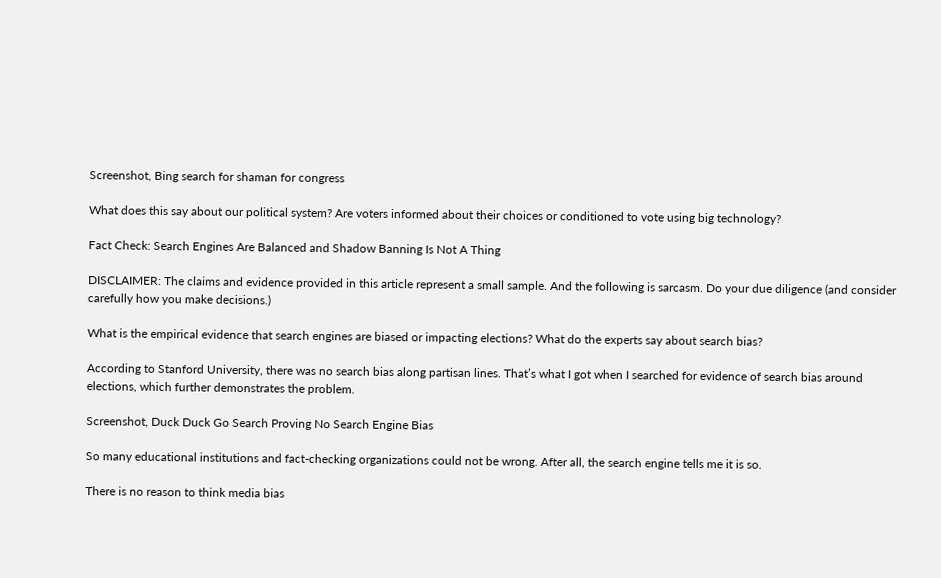Screenshot, Bing search for shaman for congress

What does this say about our political system? Are voters informed about their choices or conditioned to vote using big technology?

Fact Check: Search Engines Are Balanced and Shadow Banning Is Not A Thing

DISCLAIMER: The claims and evidence provided in this article represent a small sample. And the following is sarcasm. Do your due diligence (and consider carefully how you make decisions.)

What is the empirical evidence that search engines are biased or impacting elections? What do the experts say about search bias?

According to Stanford University, there was no search bias along partisan lines. That’s what I got when I searched for evidence of search bias around elections, which further demonstrates the problem.

Screenshot, Duck Duck Go Search Proving No Search Engine Bias

So many educational institutions and fact-checking organizations could not be wrong. After all, the search engine tells me it is so.

There is no reason to think media bias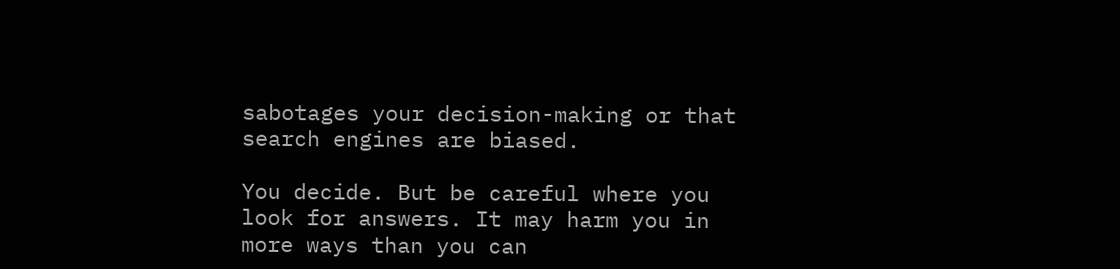sabotages your decision-making or that search engines are biased.

You decide. But be careful where you look for answers. It may harm you in more ways than you can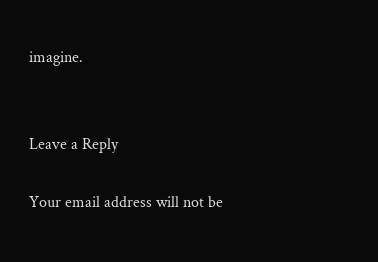imagine.


Leave a Reply

Your email address will not be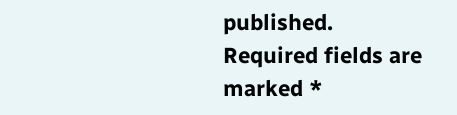published. Required fields are marked *